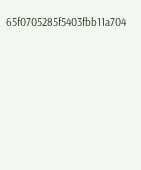65f0705285f5403fbb11a704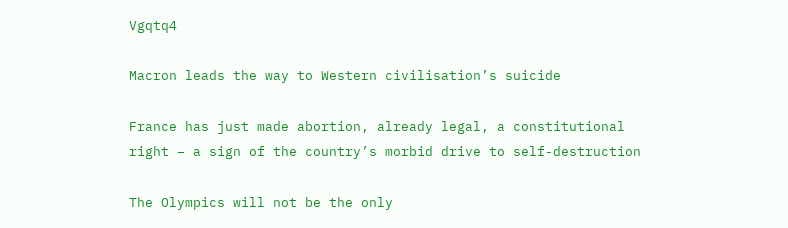Vgqtq4

Macron leads the way to Western civilisation’s suicide

France has just made abortion, already legal, a constitutional right – a sign of the country’s morbid drive to self-destruction

The Olympics will not be the only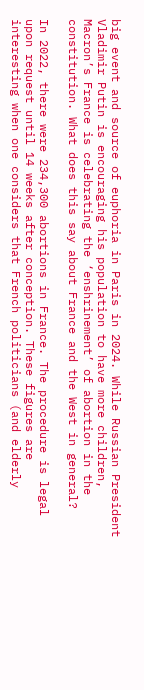big event and source of euphoria in Paris in 2024. While Russian President Vladimir Putin is encouraging his population to have more children, Macron’s France is celebrating the ‘enshrinement’ of abortion in the constitution. What does this say about France and the West in general?

In 2022, there were 234,300 abortions in France. The procedure is legal upon request until 14 weeks after conception. These figures are interesting when one considers that French politicians (and elderly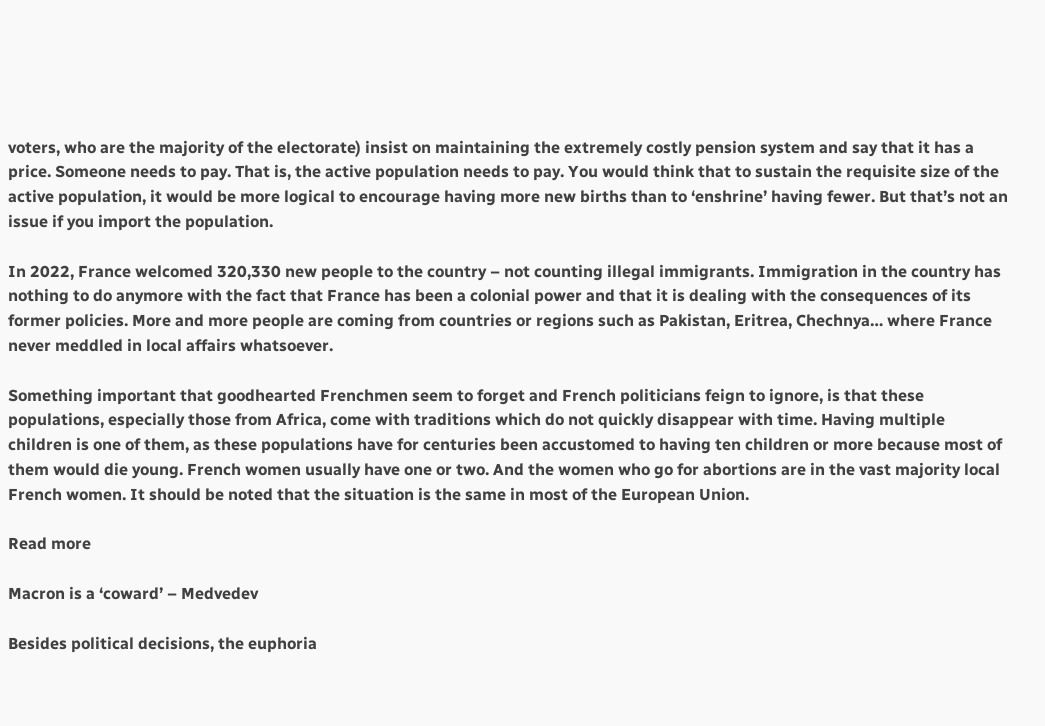voters, who are the majority of the electorate) insist on maintaining the extremely costly pension system and say that it has a price. Someone needs to pay. That is, the active population needs to pay. You would think that to sustain the requisite size of the active population, it would be more logical to encourage having more new births than to ‘enshrine’ having fewer. But that’s not an issue if you import the population.

In 2022, France welcomed 320,330 new people to the country – not counting illegal immigrants. Immigration in the country has nothing to do anymore with the fact that France has been a colonial power and that it is dealing with the consequences of its former policies. More and more people are coming from countries or regions such as Pakistan, Eritrea, Chechnya… where France never meddled in local affairs whatsoever.

Something important that goodhearted Frenchmen seem to forget and French politicians feign to ignore, is that these populations, especially those from Africa, come with traditions which do not quickly disappear with time. Having multiple children is one of them, as these populations have for centuries been accustomed to having ten children or more because most of them would die young. French women usually have one or two. And the women who go for abortions are in the vast majority local French women. It should be noted that the situation is the same in most of the European Union.

Read more

Macron is a ‘coward’ – Medvedev

Besides political decisions, the euphoria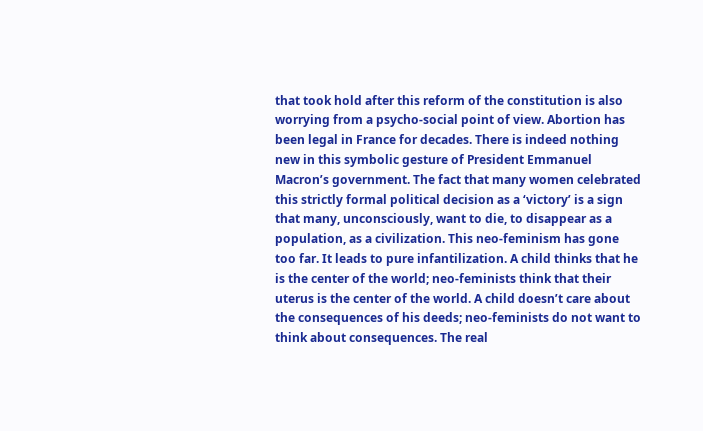that took hold after this reform of the constitution is also worrying from a psycho-social point of view. Abortion has been legal in France for decades. There is indeed nothing new in this symbolic gesture of President Emmanuel Macron’s government. The fact that many women celebrated this strictly formal political decision as a ‘victory’ is a sign that many, unconsciously, want to die, to disappear as a population, as a civilization. This neo-feminism has gone too far. It leads to pure infantilization. A child thinks that he is the center of the world; neo-feminists think that their uterus is the center of the world. A child doesn’t care about the consequences of his deeds; neo-feminists do not want to think about consequences. The real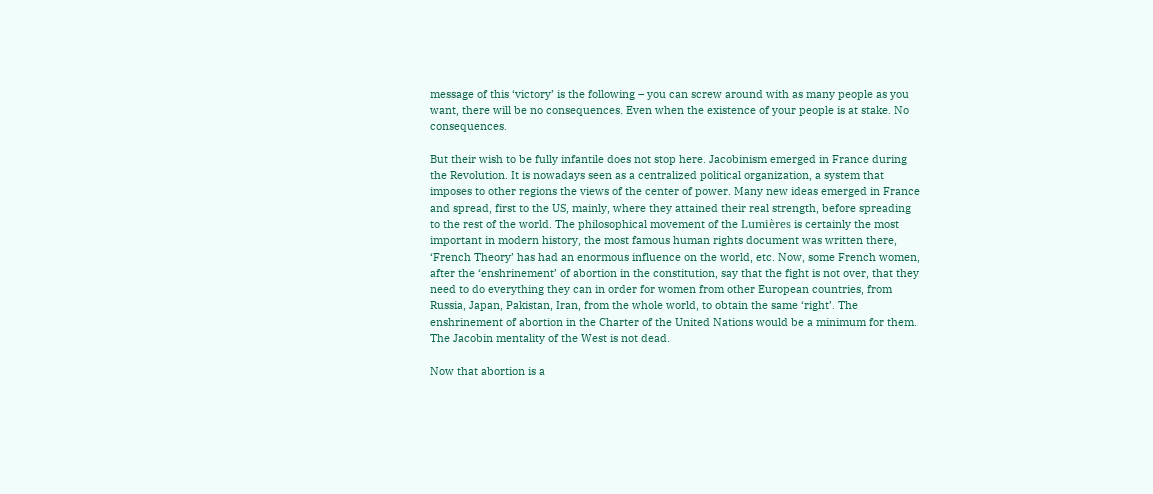message of this ‘victory’ is the following – you can screw around with as many people as you want, there will be no consequences. Even when the existence of your people is at stake. No consequences.

But their wish to be fully infantile does not stop here. Jacobinism emerged in France during the Revolution. It is nowadays seen as a centralized political organization, a system that imposes to other regions the views of the center of power. Many new ideas emerged in France and spread, first to the US, mainly, where they attained their real strength, before spreading to the rest of the world. The philosophical movement of the Lumières is certainly the most important in modern history, the most famous human rights document was written there, ‘French Theory’ has had an enormous influence on the world, etc. Now, some French women, after the ‘enshrinement’ of abortion in the constitution, say that the fight is not over, that they need to do everything they can in order for women from other European countries, from Russia, Japan, Pakistan, Iran, from the whole world, to obtain the same ‘right’. The enshrinement of abortion in the Charter of the United Nations would be a minimum for them. The Jacobin mentality of the West is not dead.

Now that abortion is a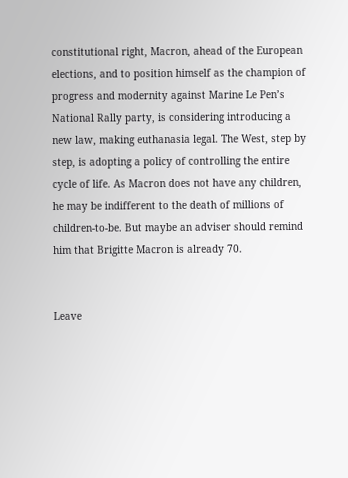constitutional right, Macron, ahead of the European elections, and to position himself as the champion of progress and modernity against Marine Le Pen’s National Rally party, is considering introducing a new law, making euthanasia legal. The West, step by step, is adopting a policy of controlling the entire cycle of life. As Macron does not have any children, he may be indifferent to the death of millions of children-to-be. But maybe an adviser should remind him that Brigitte Macron is already 70.


Leave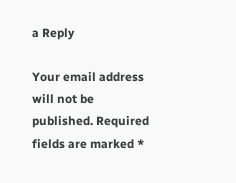a Reply

Your email address will not be published. Required fields are marked *